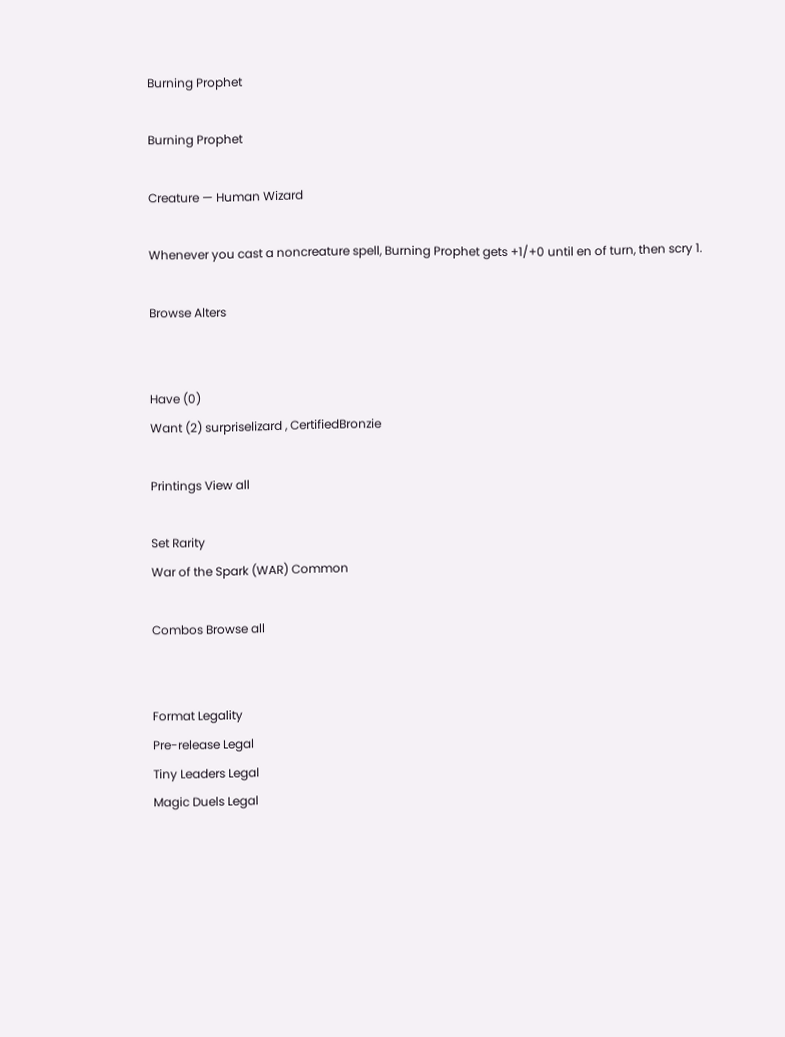Burning Prophet

Burning Prophet

Creature — Human Wizard

Whenever you cast a noncreature spell, Burning Prophet gets +1/+0 until en of turn, then scry 1.

Browse Alters


Have (0)
Want (2) surpriselizard , CertifiedBronzie

Printings View all

Set Rarity
War of the Spark (WAR) Common

Combos Browse all


Format Legality
Pre-release Legal
Tiny Leaders Legal
Magic Duels Legal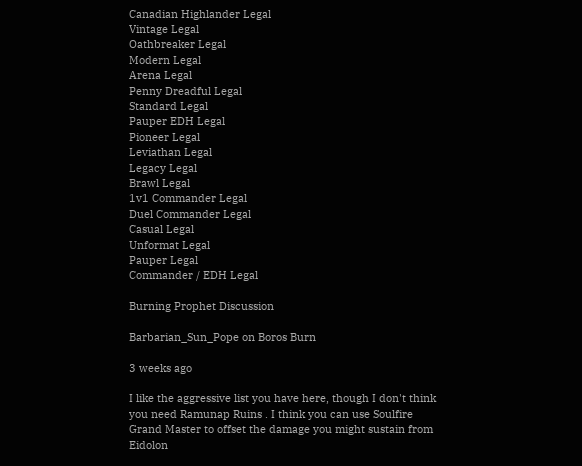Canadian Highlander Legal
Vintage Legal
Oathbreaker Legal
Modern Legal
Arena Legal
Penny Dreadful Legal
Standard Legal
Pauper EDH Legal
Pioneer Legal
Leviathan Legal
Legacy Legal
Brawl Legal
1v1 Commander Legal
Duel Commander Legal
Casual Legal
Unformat Legal
Pauper Legal
Commander / EDH Legal

Burning Prophet Discussion

Barbarian_Sun_Pope on Boros Burn

3 weeks ago

I like the aggressive list you have here, though I don't think you need Ramunap Ruins . I think you can use Soulfire Grand Master to offset the damage you might sustain from Eidolon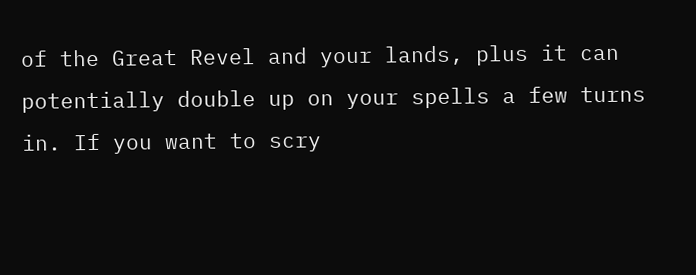of the Great Revel and your lands, plus it can potentially double up on your spells a few turns in. If you want to scry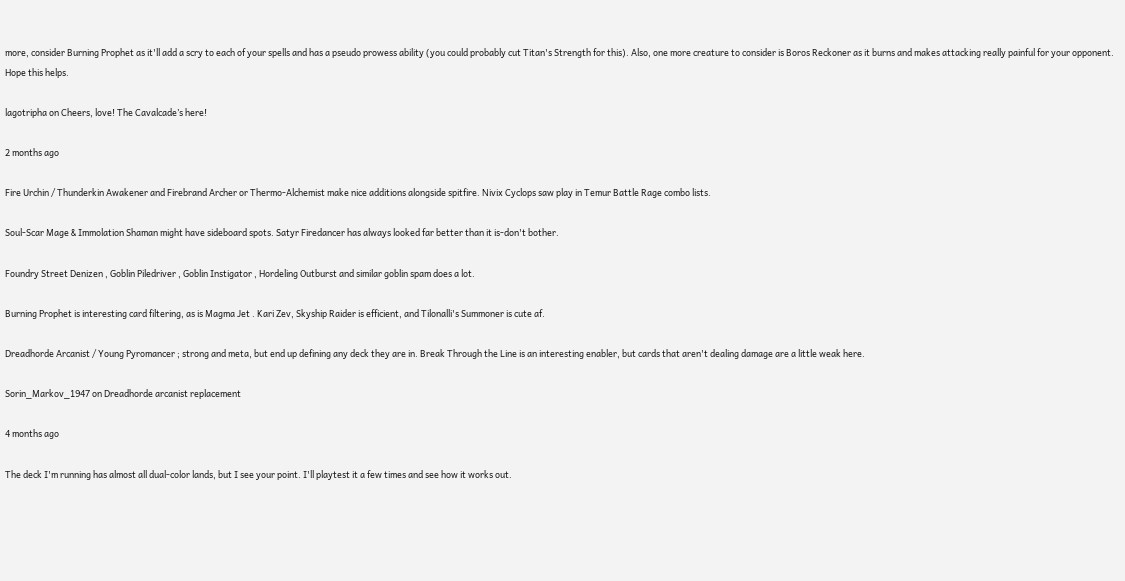more, consider Burning Prophet as it'll add a scry to each of your spells and has a pseudo prowess ability (you could probably cut Titan's Strength for this). Also, one more creature to consider is Boros Reckoner as it burns and makes attacking really painful for your opponent. Hope this helps.

lagotripha on Cheers, love! The Cavalcade’s here!

2 months ago

Fire Urchin / Thunderkin Awakener and Firebrand Archer or Thermo-Alchemist make nice additions alongside spitfire. Nivix Cyclops saw play in Temur Battle Rage combo lists.

Soul-Scar Mage & Immolation Shaman might have sideboard spots. Satyr Firedancer has always looked far better than it is-don't bother.

Foundry Street Denizen , Goblin Piledriver , Goblin Instigator , Hordeling Outburst and similar goblin spam does a lot.

Burning Prophet is interesting card filtering, as is Magma Jet . Kari Zev, Skyship Raider is efficient, and Tilonalli's Summoner is cute af.

Dreadhorde Arcanist / Young Pyromancer ; strong and meta, but end up defining any deck they are in. Break Through the Line is an interesting enabler, but cards that aren't dealing damage are a little weak here.

Sorin_Markov_1947 on Dreadhorde arcanist replacement

4 months ago

The deck I'm running has almost all dual-color lands, but I see your point. I'll playtest it a few times and see how it works out.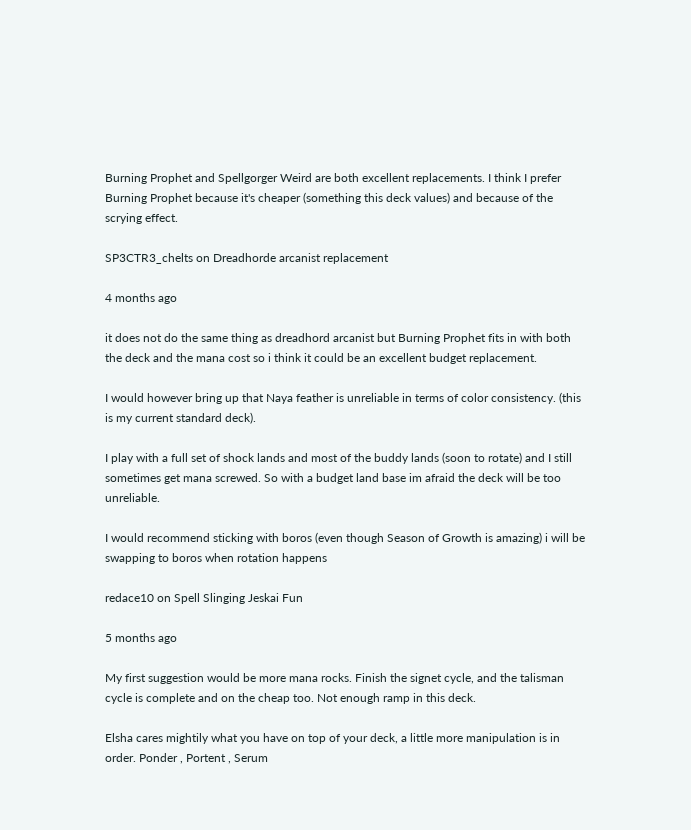Burning Prophet and Spellgorger Weird are both excellent replacements. I think I prefer Burning Prophet because it's cheaper (something this deck values) and because of the scrying effect.

SP3CTR3_chelts on Dreadhorde arcanist replacement

4 months ago

it does not do the same thing as dreadhord arcanist but Burning Prophet fits in with both the deck and the mana cost so i think it could be an excellent budget replacement.

I would however bring up that Naya feather is unreliable in terms of color consistency. (this is my current standard deck).

I play with a full set of shock lands and most of the buddy lands (soon to rotate) and I still sometimes get mana screwed. So with a budget land base im afraid the deck will be too unreliable.

I would recommend sticking with boros (even though Season of Growth is amazing) i will be swapping to boros when rotation happens

redace10 on Spell Slinging Jeskai Fun

5 months ago

My first suggestion would be more mana rocks. Finish the signet cycle, and the talisman cycle is complete and on the cheap too. Not enough ramp in this deck.

Elsha cares mightily what you have on top of your deck, a little more manipulation is in order. Ponder , Portent , Serum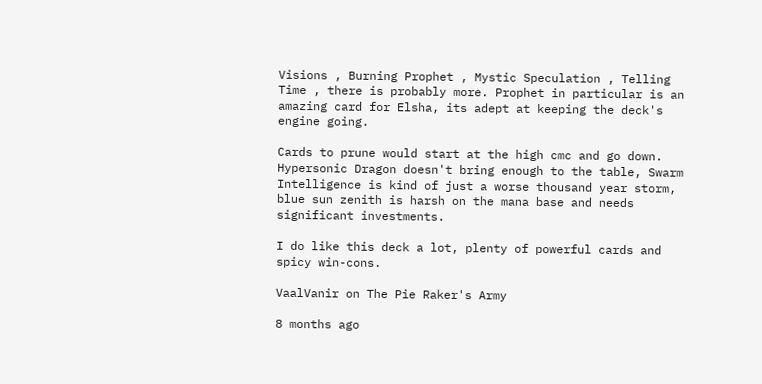Visions , Burning Prophet , Mystic Speculation , Telling Time , there is probably more. Prophet in particular is an amazing card for Elsha, its adept at keeping the deck's engine going.

Cards to prune would start at the high cmc and go down. Hypersonic Dragon doesn't bring enough to the table, Swarm Intelligence is kind of just a worse thousand year storm, blue sun zenith is harsh on the mana base and needs significant investments.

I do like this deck a lot, plenty of powerful cards and spicy win-cons.

VaalVanir on The Pie Raker's Army

8 months ago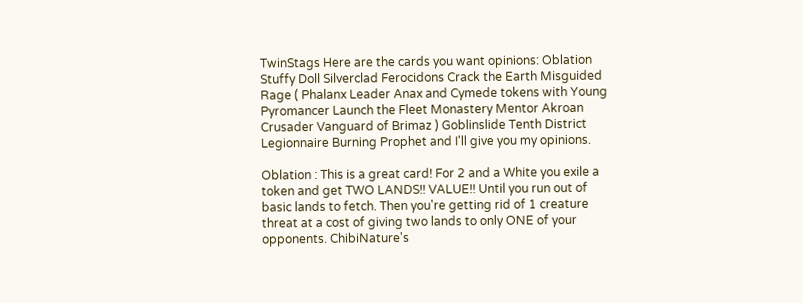TwinStags Here are the cards you want opinions: Oblation Stuffy Doll Silverclad Ferocidons Crack the Earth Misguided Rage ( Phalanx Leader Anax and Cymede tokens with Young Pyromancer Launch the Fleet Monastery Mentor Akroan Crusader Vanguard of Brimaz ) Goblinslide Tenth District Legionnaire Burning Prophet and I'll give you my opinions.

Oblation : This is a great card! For 2 and a White you exile a token and get TWO LANDS!! VALUE!! Until you run out of basic lands to fetch. Then you're getting rid of 1 creature threat at a cost of giving two lands to only ONE of your opponents. ChibiNature's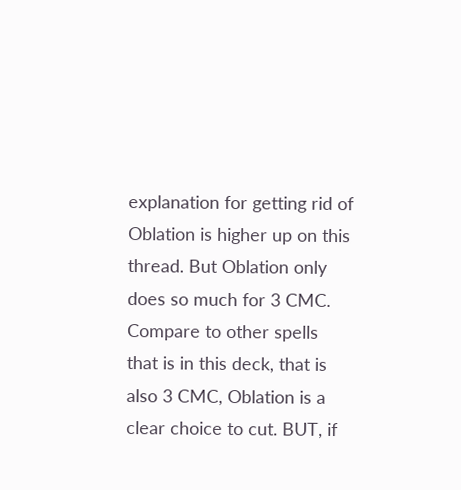explanation for getting rid of Oblation is higher up on this thread. But Oblation only does so much for 3 CMC. Compare to other spells that is in this deck, that is also 3 CMC, Oblation is a clear choice to cut. BUT, if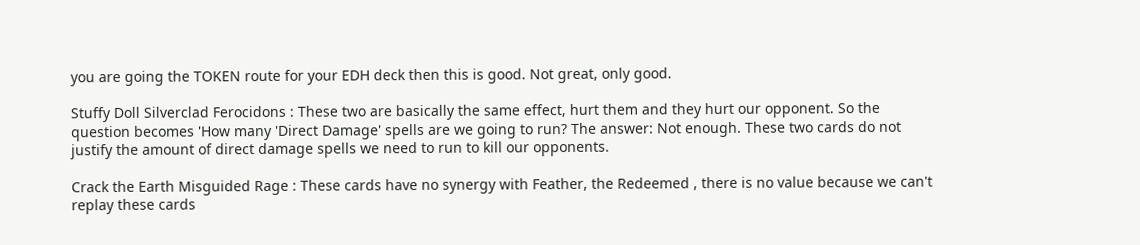you are going the TOKEN route for your EDH deck then this is good. Not great, only good.

Stuffy Doll Silverclad Ferocidons : These two are basically the same effect, hurt them and they hurt our opponent. So the question becomes 'How many 'Direct Damage' spells are we going to run? The answer: Not enough. These two cards do not justify the amount of direct damage spells we need to run to kill our opponents.

Crack the Earth Misguided Rage : These cards have no synergy with Feather, the Redeemed , there is no value because we can't replay these cards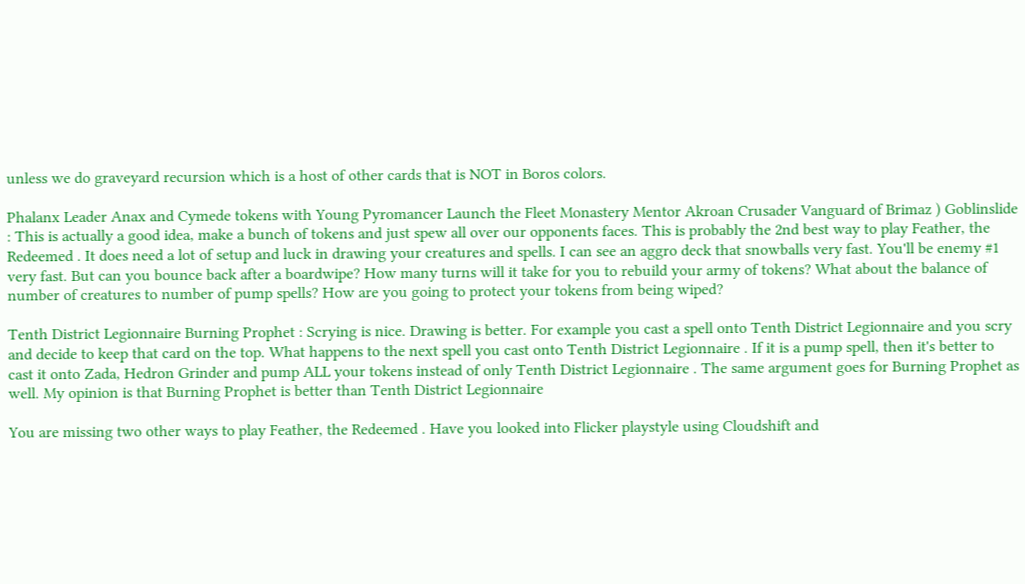unless we do graveyard recursion which is a host of other cards that is NOT in Boros colors.

Phalanx Leader Anax and Cymede tokens with Young Pyromancer Launch the Fleet Monastery Mentor Akroan Crusader Vanguard of Brimaz ) Goblinslide : This is actually a good idea, make a bunch of tokens and just spew all over our opponents faces. This is probably the 2nd best way to play Feather, the Redeemed . It does need a lot of setup and luck in drawing your creatures and spells. I can see an aggro deck that snowballs very fast. You'll be enemy #1 very fast. But can you bounce back after a boardwipe? How many turns will it take for you to rebuild your army of tokens? What about the balance of number of creatures to number of pump spells? How are you going to protect your tokens from being wiped?

Tenth District Legionnaire Burning Prophet : Scrying is nice. Drawing is better. For example you cast a spell onto Tenth District Legionnaire and you scry and decide to keep that card on the top. What happens to the next spell you cast onto Tenth District Legionnaire . If it is a pump spell, then it's better to cast it onto Zada, Hedron Grinder and pump ALL your tokens instead of only Tenth District Legionnaire . The same argument goes for Burning Prophet as well. My opinion is that Burning Prophet is better than Tenth District Legionnaire

You are missing two other ways to play Feather, the Redeemed . Have you looked into Flicker playstyle using Cloudshift and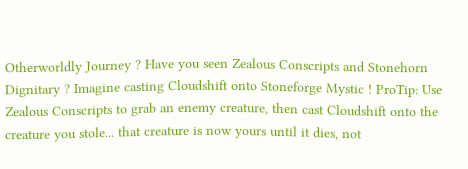Otherworldly Journey ? Have you seen Zealous Conscripts and Stonehorn Dignitary ? Imagine casting Cloudshift onto Stoneforge Mystic ! ProTip: Use Zealous Conscripts to grab an enemy creature, then cast Cloudshift onto the creature you stole... that creature is now yours until it dies, not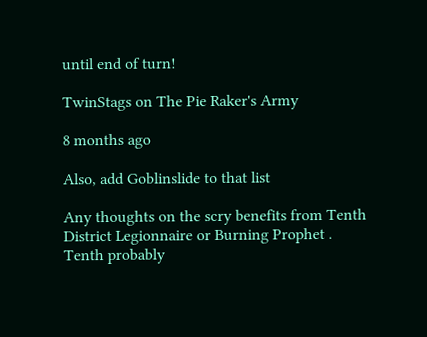until end of turn!

TwinStags on The Pie Raker's Army

8 months ago

Also, add Goblinslide to that list

Any thoughts on the scry benefits from Tenth District Legionnaire or Burning Prophet . Tenth probably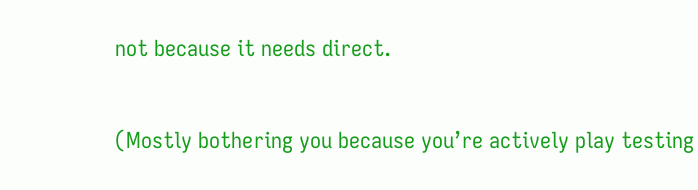not because it needs direct.

(Mostly bothering you because you’re actively play testing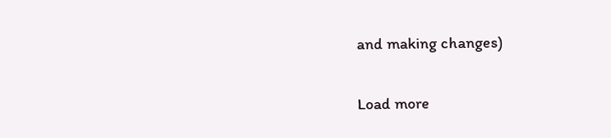and making changes)

Load more